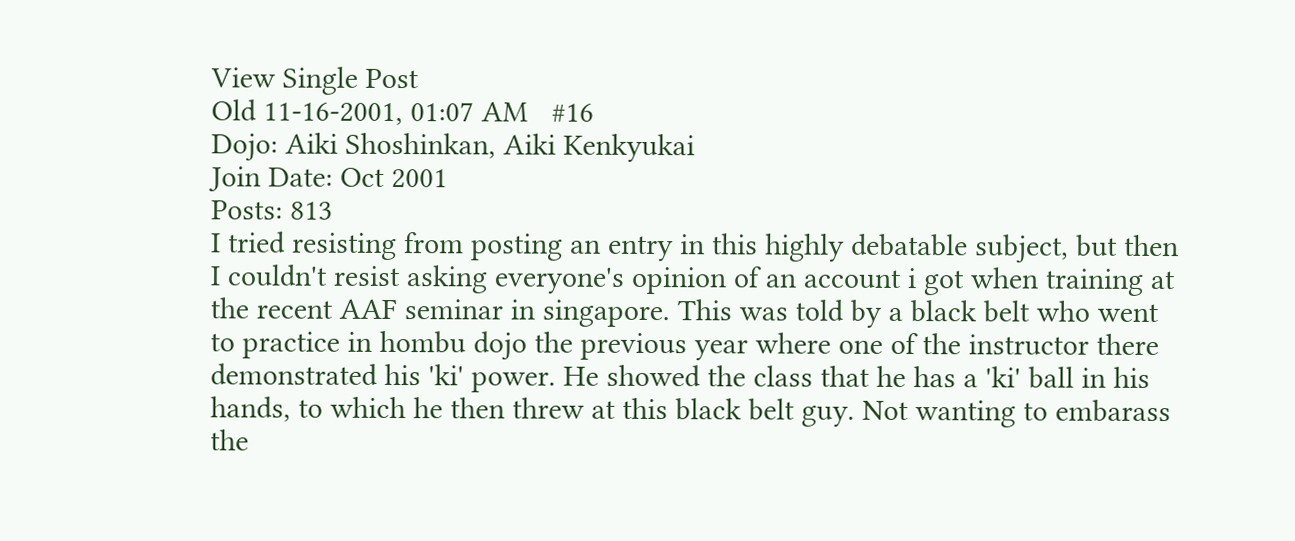View Single Post
Old 11-16-2001, 01:07 AM   #16
Dojo: Aiki Shoshinkan, Aiki Kenkyukai
Join Date: Oct 2001
Posts: 813
I tried resisting from posting an entry in this highly debatable subject, but then I couldn't resist asking everyone's opinion of an account i got when training at the recent AAF seminar in singapore. This was told by a black belt who went to practice in hombu dojo the previous year where one of the instructor there demonstrated his 'ki' power. He showed the class that he has a 'ki' ball in his hands, to which he then threw at this black belt guy. Not wanting to embarass the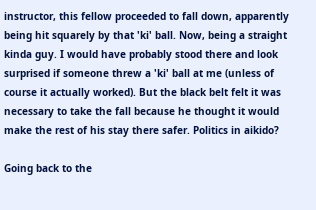instructor, this fellow proceeded to fall down, apparently being hit squarely by that 'ki' ball. Now, being a straight kinda guy. I would have probably stood there and look surprised if someone threw a 'ki' ball at me (unless of course it actually worked). But the black belt felt it was necessary to take the fall because he thought it would make the rest of his stay there safer. Politics in aikido?

Going back to the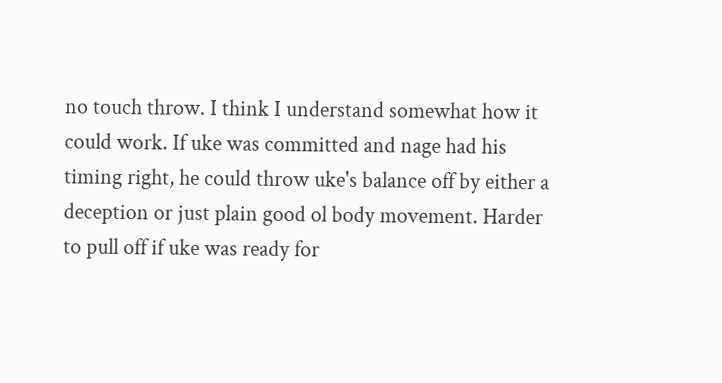no touch throw. I think I understand somewhat how it could work. If uke was committed and nage had his timing right, he could throw uke's balance off by either a deception or just plain good ol body movement. Harder to pull off if uke was ready for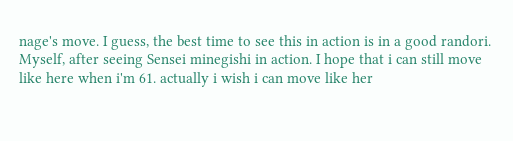nage's move. I guess, the best time to see this in action is in a good randori.
Myself, after seeing Sensei minegishi in action. I hope that i can still move like here when i'm 61. actually i wish i can move like her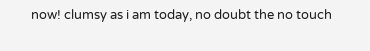now! clumsy as i am today, no doubt the no touch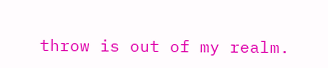throw is out of my realm.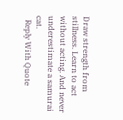Draw strength from stillness. Learn to act without acting. And never underestimate a samurai cat.
  Reply With Quote